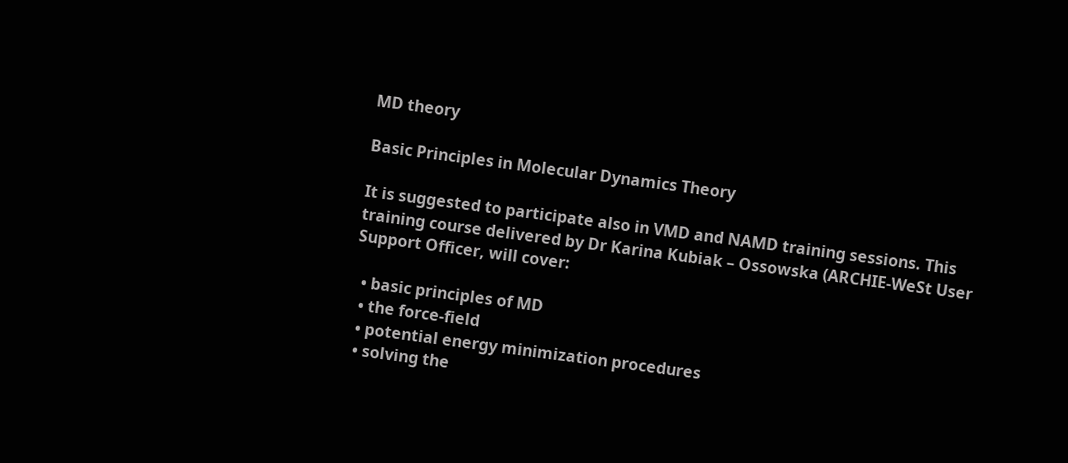MD theory

Basic Principles in Molecular Dynamics Theory

It is suggested to participate also in VMD and NAMD training sessions. This training course delivered by Dr Karina Kubiak – Ossowska (ARCHIE-WeSt User Support Officer, will cover:

  • basic principles of MD
  • the force-field
  • potential energy minimization procedures
  • solving the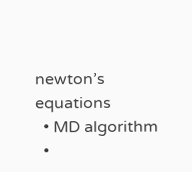newton’s equations
  • MD algorithm
  •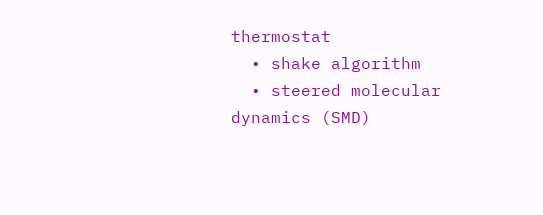thermostat
  • shake algorithm
  • steered molecular dynamics (SMD)